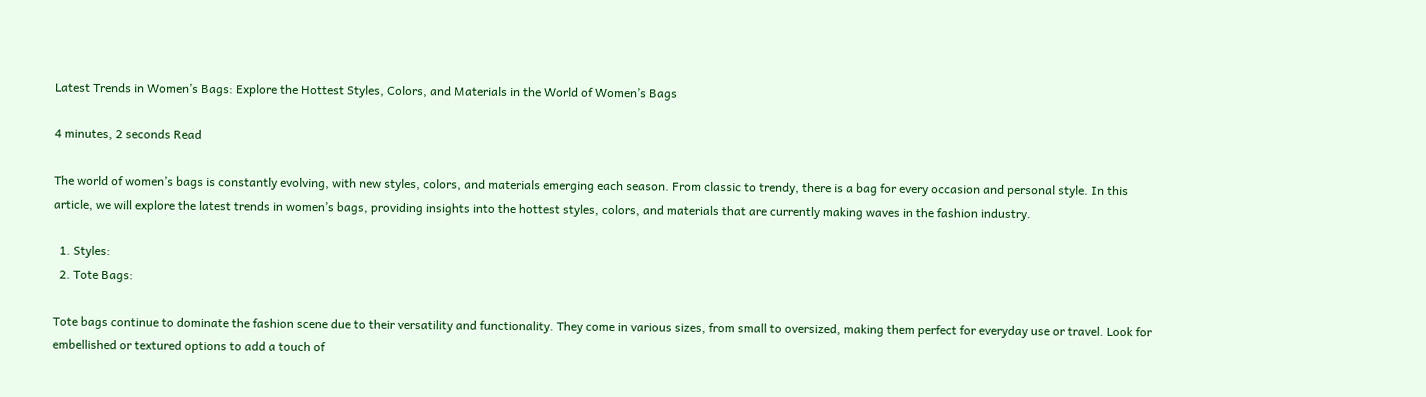Latest Trends in Women’s Bags: Explore the Hottest Styles, Colors, and Materials in the World of Women’s Bags

4 minutes, 2 seconds Read

The world of women’s bags is constantly evolving, with new styles, colors, and materials emerging each season. From classic to trendy, there is a bag for every occasion and personal style. In this article, we will explore the latest trends in women’s bags, providing insights into the hottest styles, colors, and materials that are currently making waves in the fashion industry.

  1. Styles:
  2. Tote Bags:

Tote bags continue to dominate the fashion scene due to their versatility and functionality. They come in various sizes, from small to oversized, making them perfect for everyday use or travel. Look for embellished or textured options to add a touch of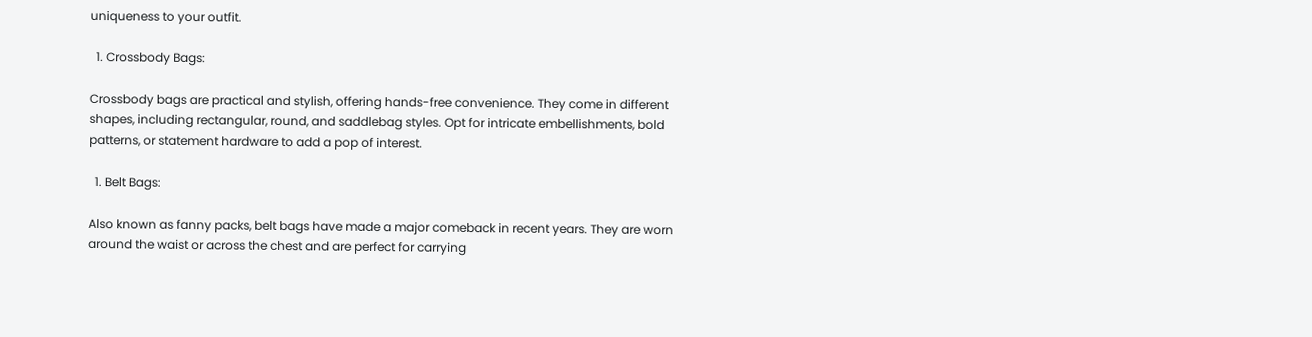uniqueness to your outfit.

  1. Crossbody Bags:

Crossbody bags are practical and stylish, offering hands-free convenience. They come in different shapes, including rectangular, round, and saddlebag styles. Opt for intricate embellishments, bold patterns, or statement hardware to add a pop of interest.

  1. Belt Bags:

Also known as fanny packs, belt bags have made a major comeback in recent years. They are worn around the waist or across the chest and are perfect for carrying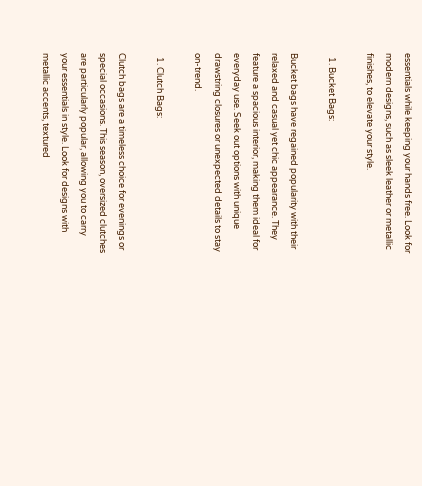essentials while keeping your hands free. Look for modern designs, such as sleek leather or metallic finishes, to elevate your style.

  1. Bucket Bags:

Bucket bags have regained popularity with their relaxed and casual yet chic appearance. They feature a spacious interior, making them ideal for everyday use. Seek out options with unique drawstring closures or unexpected details to stay on-trend.

  1. Clutch Bags:

Clutch bags are a timeless choice for evenings or special occasions. This season, oversized clutches are particularly popular, allowing you to carry your essentials in style. Look for designs with metallic accents, textured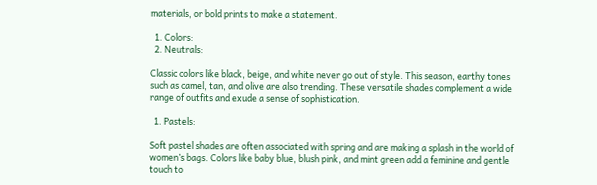materials, or bold prints to make a statement.

  1. Colors:
  2. Neutrals:

Classic colors like black, beige, and white never go out of style. This season, earthy tones such as camel, tan, and olive are also trending. These versatile shades complement a wide range of outfits and exude a sense of sophistication.

  1. Pastels:

Soft pastel shades are often associated with spring and are making a splash in the world of women’s bags. Colors like baby blue, blush pink, and mint green add a feminine and gentle touch to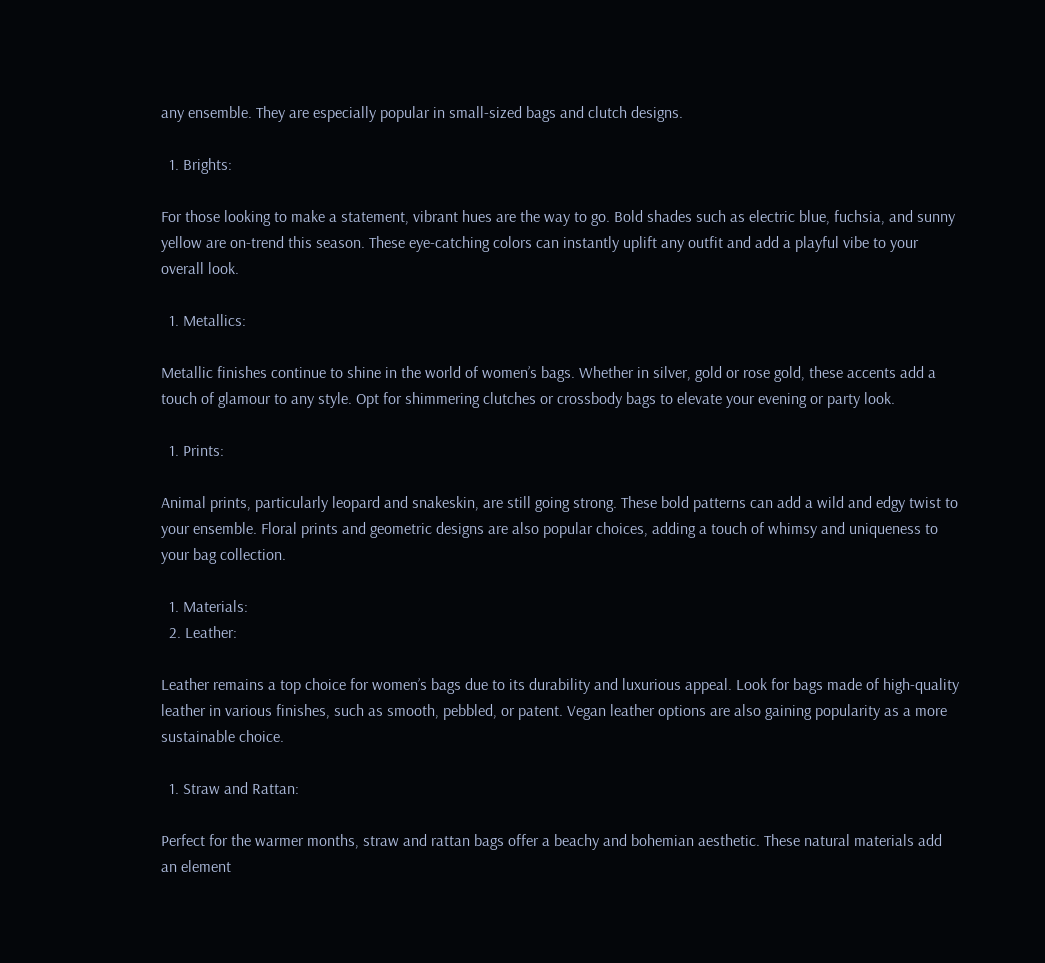any ensemble. They are especially popular in small-sized bags and clutch designs.

  1. Brights:

For those looking to make a statement, vibrant hues are the way to go. Bold shades such as electric blue, fuchsia, and sunny yellow are on-trend this season. These eye-catching colors can instantly uplift any outfit and add a playful vibe to your overall look.

  1. Metallics:

Metallic finishes continue to shine in the world of women’s bags. Whether in silver, gold or rose gold, these accents add a touch of glamour to any style. Opt for shimmering clutches or crossbody bags to elevate your evening or party look.

  1. Prints:

Animal prints, particularly leopard and snakeskin, are still going strong. These bold patterns can add a wild and edgy twist to your ensemble. Floral prints and geometric designs are also popular choices, adding a touch of whimsy and uniqueness to your bag collection.

  1. Materials:
  2. Leather:

Leather remains a top choice for women’s bags due to its durability and luxurious appeal. Look for bags made of high-quality leather in various finishes, such as smooth, pebbled, or patent. Vegan leather options are also gaining popularity as a more sustainable choice.

  1. Straw and Rattan:

Perfect for the warmer months, straw and rattan bags offer a beachy and bohemian aesthetic. These natural materials add an element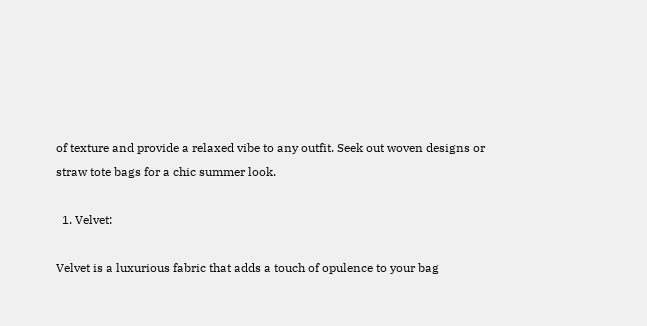of texture and provide a relaxed vibe to any outfit. Seek out woven designs or straw tote bags for a chic summer look.

  1. Velvet:

Velvet is a luxurious fabric that adds a touch of opulence to your bag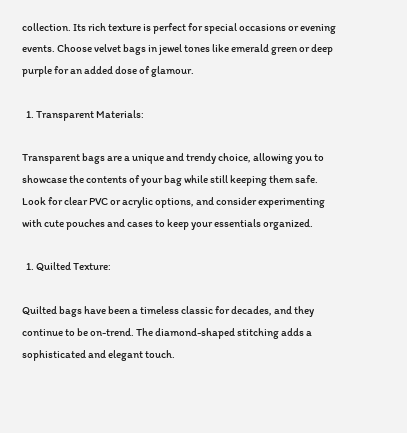collection. Its rich texture is perfect for special occasions or evening events. Choose velvet bags in jewel tones like emerald green or deep purple for an added dose of glamour.

  1. Transparent Materials:

Transparent bags are a unique and trendy choice, allowing you to showcase the contents of your bag while still keeping them safe. Look for clear PVC or acrylic options, and consider experimenting with cute pouches and cases to keep your essentials organized.

  1. Quilted Texture:

Quilted bags have been a timeless classic for decades, and they continue to be on-trend. The diamond-shaped stitching adds a sophisticated and elegant touch.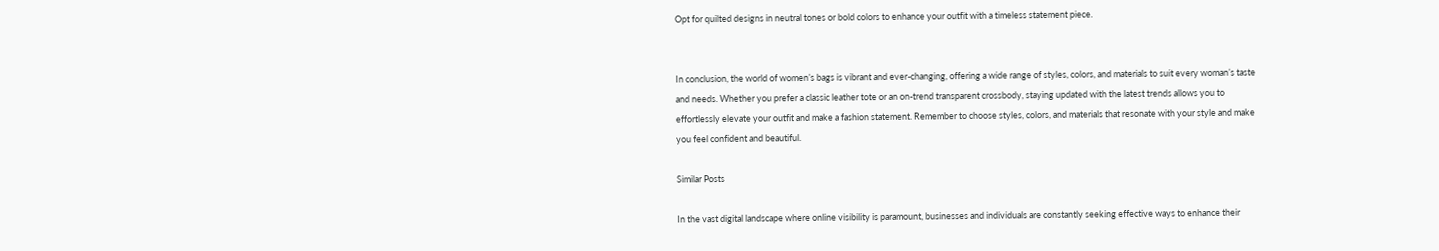Opt for quilted designs in neutral tones or bold colors to enhance your outfit with a timeless statement piece.


In conclusion, the world of women’s bags is vibrant and ever-changing, offering a wide range of styles, colors, and materials to suit every woman’s taste and needs. Whether you prefer a classic leather tote or an on-trend transparent crossbody, staying updated with the latest trends allows you to effortlessly elevate your outfit and make a fashion statement. Remember to choose styles, colors, and materials that resonate with your style and make you feel confident and beautiful.

Similar Posts

In the vast digital landscape where online visibility is paramount, businesses and individuals are constantly seeking effective ways to enhance their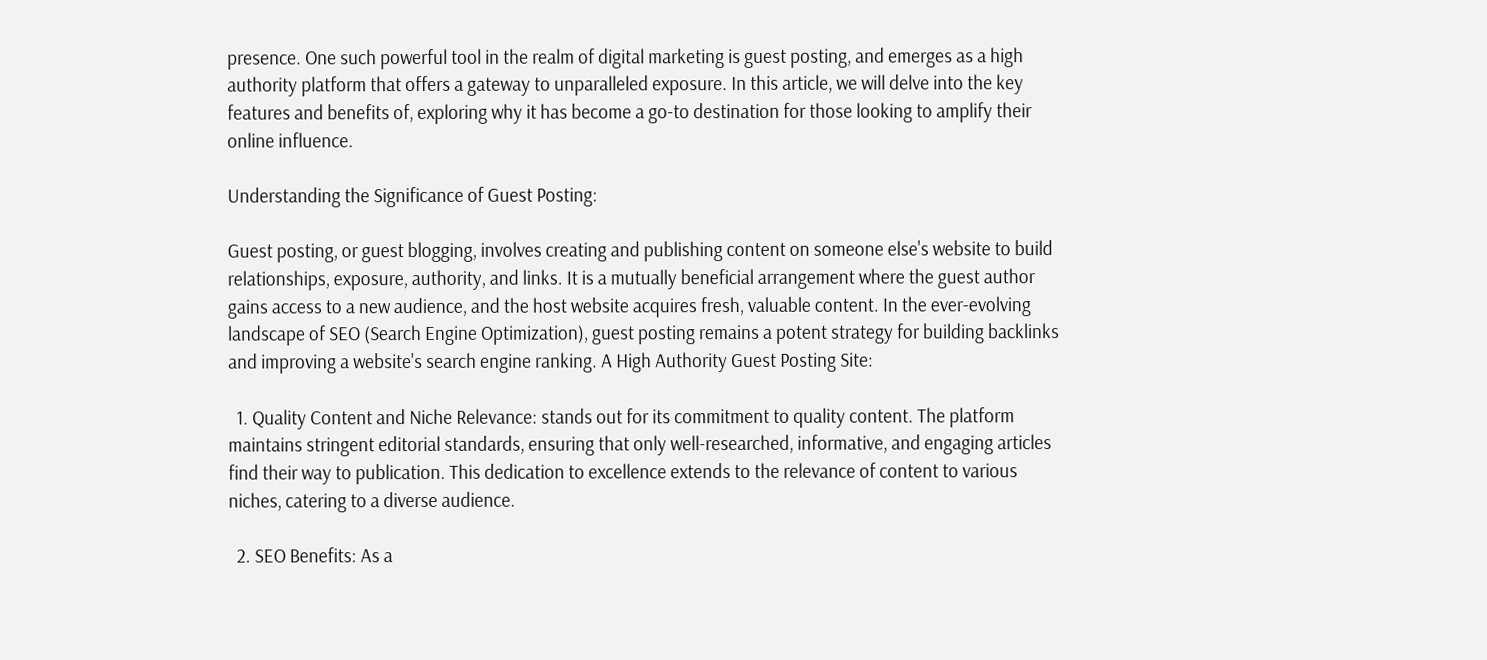presence. One such powerful tool in the realm of digital marketing is guest posting, and emerges as a high authority platform that offers a gateway to unparalleled exposure. In this article, we will delve into the key features and benefits of, exploring why it has become a go-to destination for those looking to amplify their online influence.

Understanding the Significance of Guest Posting:

Guest posting, or guest blogging, involves creating and publishing content on someone else's website to build relationships, exposure, authority, and links. It is a mutually beneficial arrangement where the guest author gains access to a new audience, and the host website acquires fresh, valuable content. In the ever-evolving landscape of SEO (Search Engine Optimization), guest posting remains a potent strategy for building backlinks and improving a website's search engine ranking. A High Authority Guest Posting Site:

  1. Quality Content and Niche Relevance: stands out for its commitment to quality content. The platform maintains stringent editorial standards, ensuring that only well-researched, informative, and engaging articles find their way to publication. This dedication to excellence extends to the relevance of content to various niches, catering to a diverse audience.

  2. SEO Benefits: As a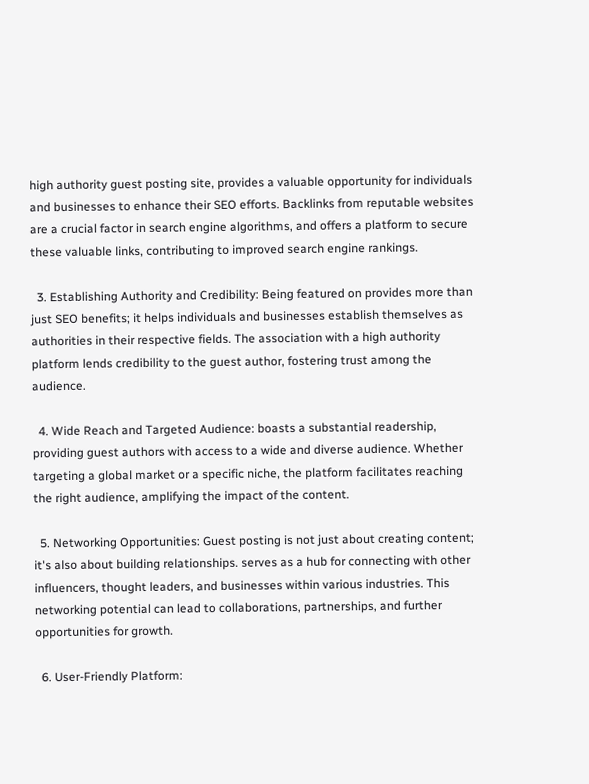high authority guest posting site, provides a valuable opportunity for individuals and businesses to enhance their SEO efforts. Backlinks from reputable websites are a crucial factor in search engine algorithms, and offers a platform to secure these valuable links, contributing to improved search engine rankings.

  3. Establishing Authority and Credibility: Being featured on provides more than just SEO benefits; it helps individuals and businesses establish themselves as authorities in their respective fields. The association with a high authority platform lends credibility to the guest author, fostering trust among the audience.

  4. Wide Reach and Targeted Audience: boasts a substantial readership, providing guest authors with access to a wide and diverse audience. Whether targeting a global market or a specific niche, the platform facilitates reaching the right audience, amplifying the impact of the content.

  5. Networking Opportunities: Guest posting is not just about creating content; it's also about building relationships. serves as a hub for connecting with other influencers, thought leaders, and businesses within various industries. This networking potential can lead to collaborations, partnerships, and further opportunities for growth.

  6. User-Friendly Platform: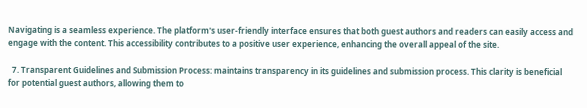Navigating is a seamless experience. The platform's user-friendly interface ensures that both guest authors and readers can easily access and engage with the content. This accessibility contributes to a positive user experience, enhancing the overall appeal of the site.

  7. Transparent Guidelines and Submission Process: maintains transparency in its guidelines and submission process. This clarity is beneficial for potential guest authors, allowing them to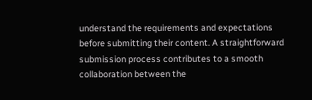understand the requirements and expectations before submitting their content. A straightforward submission process contributes to a smooth collaboration between the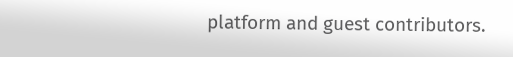platform and guest contributors.